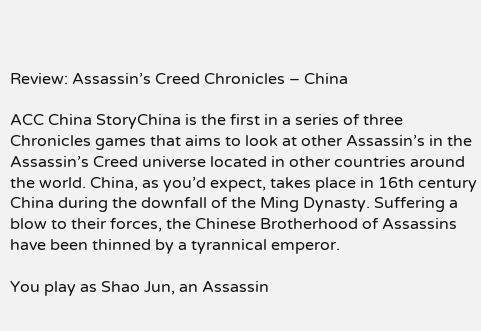Review: Assassin’s Creed Chronicles – China

ACC China StoryChina is the first in a series of three Chronicles games that aims to look at other Assassin’s in the Assassin’s Creed universe located in other countries around the world. China, as you’d expect, takes place in 16th century China during the downfall of the Ming Dynasty. Suffering a blow to their forces, the Chinese Brotherhood of Assassins have been thinned by a tyrannical emperor.

You play as Shao Jun, an Assassin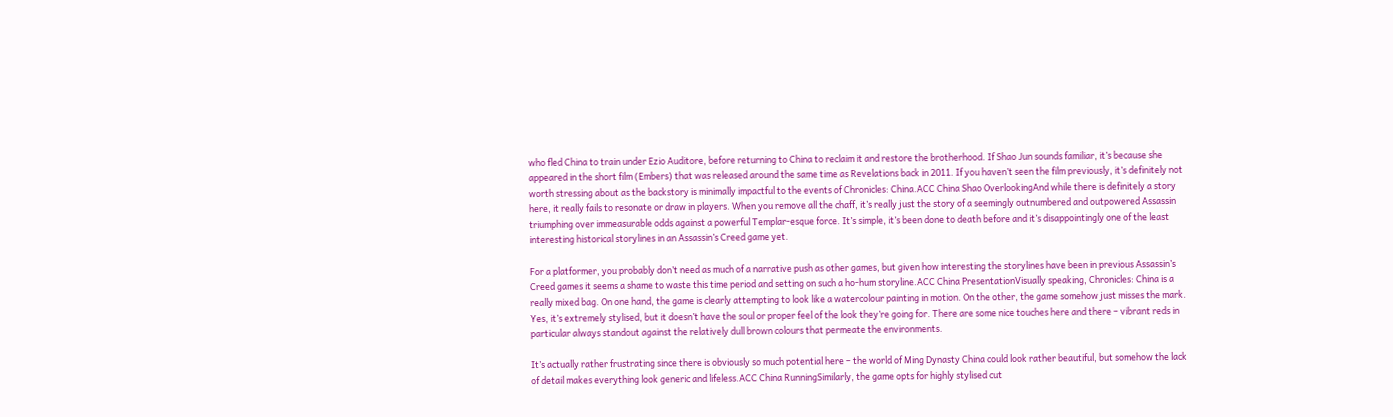who fled China to train under Ezio Auditore, before returning to China to reclaim it and restore the brotherhood. If Shao Jun sounds familiar, it’s because she appeared in the short film (Embers) that was released around the same time as Revelations back in 2011. If you haven’t seen the film previously, it’s definitely not worth stressing about as the backstory is minimally impactful to the events of Chronicles: China.ACC China Shao OverlookingAnd while there is definitely a story here, it really fails to resonate or draw in players. When you remove all the chaff, it’s really just the story of a seemingly outnumbered and outpowered Assassin triumphing over immeasurable odds against a powerful Templar-esque force. It’s simple, it’s been done to death before and it’s disappointingly one of the least interesting historical storylines in an Assassin’s Creed game yet.

For a platformer, you probably don’t need as much of a narrative push as other games, but given how interesting the storylines have been in previous Assassin’s Creed games it seems a shame to waste this time period and setting on such a ho-hum storyline.ACC China PresentationVisually speaking, Chronicles: China is a really mixed bag. On one hand, the game is clearly attempting to look like a watercolour painting in motion. On the other, the game somehow just misses the mark. Yes, it’s extremely stylised, but it doesn’t have the soul or proper feel of the look they’re going for. There are some nice touches here and there – vibrant reds in particular always standout against the relatively dull brown colours that permeate the environments.

It’s actually rather frustrating since there is obviously so much potential here – the world of Ming Dynasty China could look rather beautiful, but somehow the lack of detail makes everything look generic and lifeless.ACC China RunningSimilarly, the game opts for highly stylised cut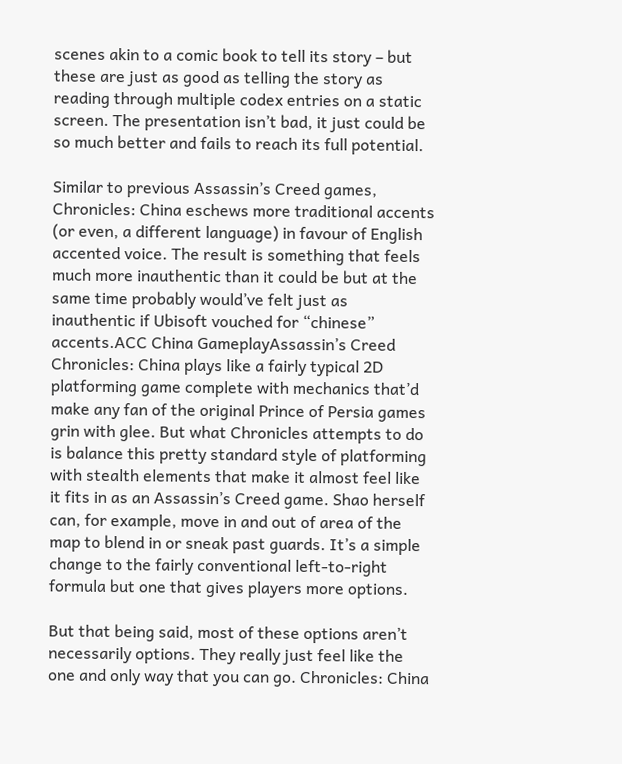scenes akin to a comic book to tell its story – but these are just as good as telling the story as reading through multiple codex entries on a static screen. The presentation isn’t bad, it just could be so much better and fails to reach its full potential.

Similar to previous Assassin’s Creed games, Chronicles: China eschews more traditional accents (or even, a different language) in favour of English accented voice. The result is something that feels much more inauthentic than it could be but at the same time probably would’ve felt just as inauthentic if Ubisoft vouched for “chinese” accents.ACC China GameplayAssassin’s Creed Chronicles: China plays like a fairly typical 2D platforming game complete with mechanics that’d make any fan of the original Prince of Persia games grin with glee. But what Chronicles attempts to do is balance this pretty standard style of platforming with stealth elements that make it almost feel like it fits in as an Assassin’s Creed game. Shao herself can, for example, move in and out of area of the map to blend in or sneak past guards. It’s a simple change to the fairly conventional left-to-right formula but one that gives players more options.

But that being said, most of these options aren’t necessarily options. They really just feel like the one and only way that you can go. Chronicles: China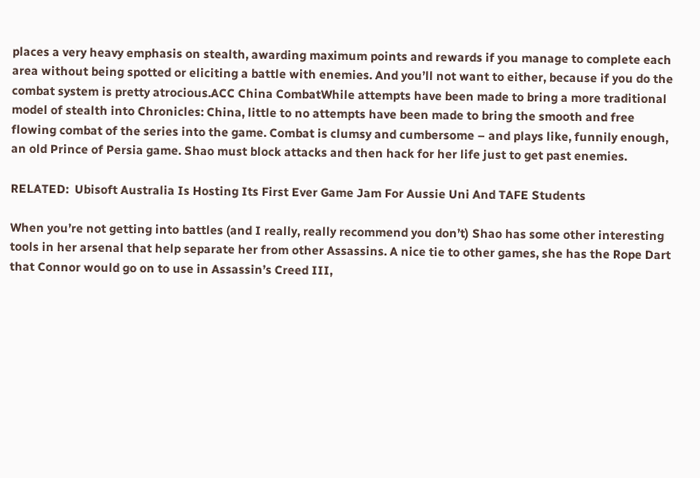places a very heavy emphasis on stealth, awarding maximum points and rewards if you manage to complete each area without being spotted or eliciting a battle with enemies. And you’ll not want to either, because if you do the combat system is pretty atrocious.ACC China CombatWhile attempts have been made to bring a more traditional model of stealth into Chronicles: China, little to no attempts have been made to bring the smooth and free flowing combat of the series into the game. Combat is clumsy and cumbersome – and plays like, funnily enough, an old Prince of Persia game. Shao must block attacks and then hack for her life just to get past enemies.

RELATED:  Ubisoft Australia Is Hosting Its First Ever Game Jam For Aussie Uni And TAFE Students

When you’re not getting into battles (and I really, really recommend you don’t) Shao has some other interesting tools in her arsenal that help separate her from other Assassins. A nice tie to other games, she has the Rope Dart that Connor would go on to use in Assassin’s Creed III,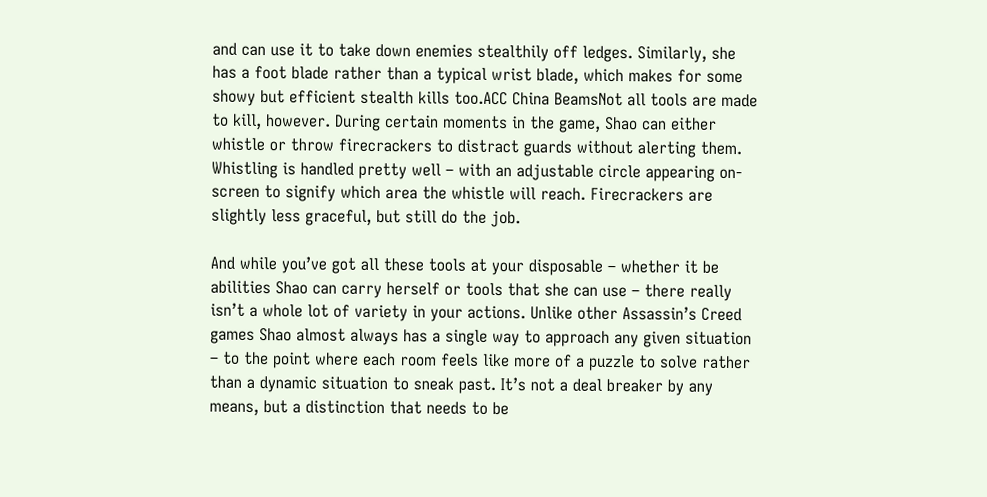and can use it to take down enemies stealthily off ledges. Similarly, she has a foot blade rather than a typical wrist blade, which makes for some showy but efficient stealth kills too.ACC China BeamsNot all tools are made to kill, however. During certain moments in the game, Shao can either whistle or throw firecrackers to distract guards without alerting them. Whistling is handled pretty well – with an adjustable circle appearing on-screen to signify which area the whistle will reach. Firecrackers are slightly less graceful, but still do the job.

And while you’ve got all these tools at your disposable – whether it be abilities Shao can carry herself or tools that she can use – there really isn’t a whole lot of variety in your actions. Unlike other Assassin’s Creed games Shao almost always has a single way to approach any given situation – to the point where each room feels like more of a puzzle to solve rather than a dynamic situation to sneak past. It’s not a deal breaker by any means, but a distinction that needs to be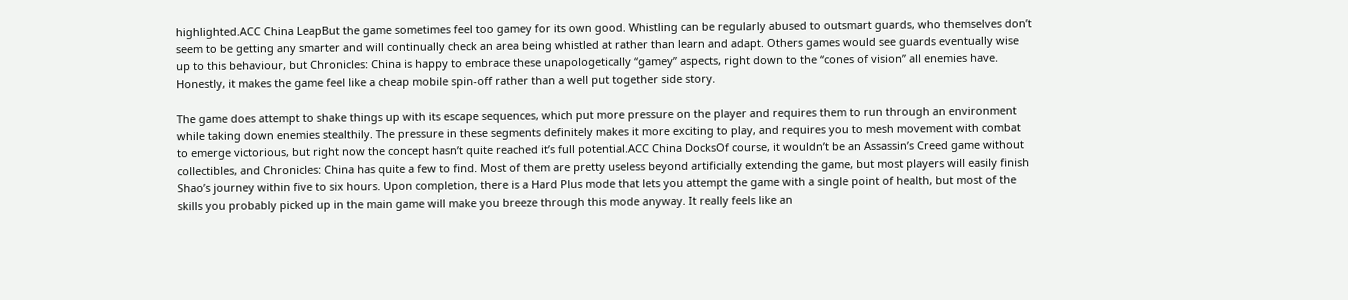highlighted.ACC China LeapBut the game sometimes feel too gamey for its own good. Whistling can be regularly abused to outsmart guards, who themselves don’t seem to be getting any smarter and will continually check an area being whistled at rather than learn and adapt. Others games would see guards eventually wise up to this behaviour, but Chronicles: China is happy to embrace these unapologetically “gamey” aspects, right down to the “cones of vision” all enemies have. Honestly, it makes the game feel like a cheap mobile spin-off rather than a well put together side story.

The game does attempt to shake things up with its escape sequences, which put more pressure on the player and requires them to run through an environment while taking down enemies stealthily. The pressure in these segments definitely makes it more exciting to play, and requires you to mesh movement with combat to emerge victorious, but right now the concept hasn’t quite reached it’s full potential.ACC China DocksOf course, it wouldn’t be an Assassin’s Creed game without collectibles, and Chronicles: China has quite a few to find. Most of them are pretty useless beyond artificially extending the game, but most players will easily finish Shao’s journey within five to six hours. Upon completion, there is a Hard Plus mode that lets you attempt the game with a single point of health, but most of the skills you probably picked up in the main game will make you breeze through this mode anyway. It really feels like an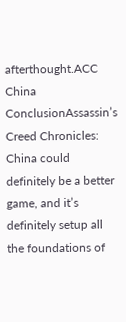afterthought.ACC China ConclusionAssassin’s Creed Chronicles: China could definitely be a better game, and it’s definitely setup all the foundations of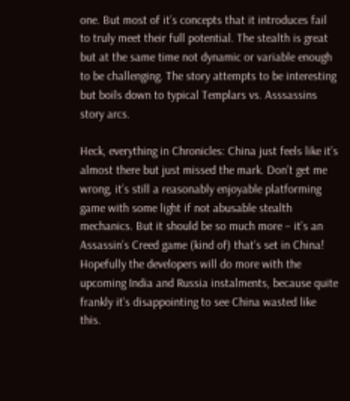one. But most of it’s concepts that it introduces fail to truly meet their full potential. The stealth is great but at the same time not dynamic or variable enough to be challenging. The story attempts to be interesting but boils down to typical Templars vs. Asssassins story arcs.

Heck, everything in Chronicles: China just feels like it’s almost there but just missed the mark. Don’t get me wrong, it’s still a reasonably enjoyable platforming game with some light if not abusable stealth mechanics. But it should be so much more – it’s an Assassin’s Creed game (kind of) that’s set in China! Hopefully the developers will do more with the upcoming India and Russia instalments, because quite frankly it’s disappointing to see China wasted like this.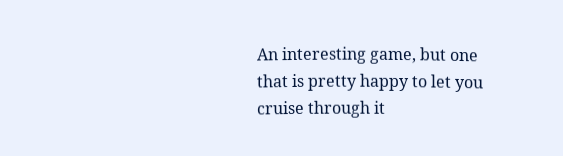An interesting game, but one that is pretty happy to let you cruise through it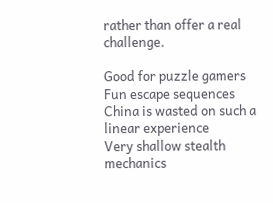rather than offer a real challenge.

Good for puzzle gamers
Fun escape sequences
China is wasted on such a linear experience
Very shallow stealth mechanics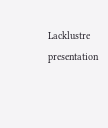Lacklustre presentation